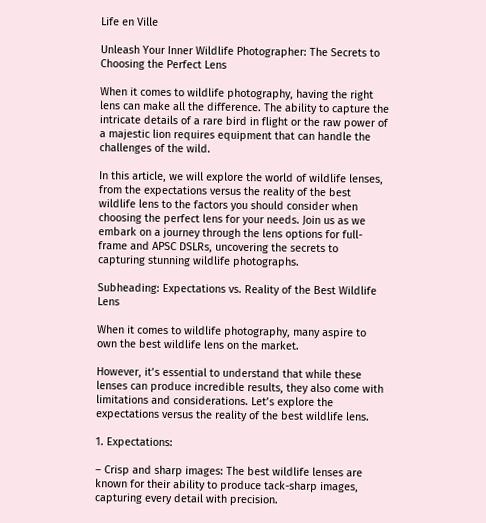Life en Ville

Unleash Your Inner Wildlife Photographer: The Secrets to Choosing the Perfect Lens

When it comes to wildlife photography, having the right lens can make all the difference. The ability to capture the intricate details of a rare bird in flight or the raw power of a majestic lion requires equipment that can handle the challenges of the wild.

In this article, we will explore the world of wildlife lenses, from the expectations versus the reality of the best wildlife lens to the factors you should consider when choosing the perfect lens for your needs. Join us as we embark on a journey through the lens options for full-frame and APSC DSLRs, uncovering the secrets to capturing stunning wildlife photographs.

Subheading: Expectations vs. Reality of the Best Wildlife Lens

When it comes to wildlife photography, many aspire to own the best wildlife lens on the market.

However, it’s essential to understand that while these lenses can produce incredible results, they also come with limitations and considerations. Let’s explore the expectations versus the reality of the best wildlife lens.

1. Expectations:

– Crisp and sharp images: The best wildlife lenses are known for their ability to produce tack-sharp images, capturing every detail with precision.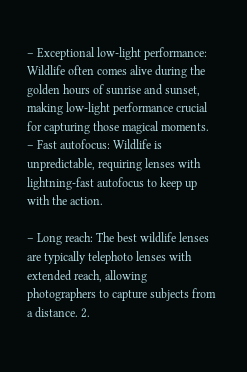– Exceptional low-light performance: Wildlife often comes alive during the golden hours of sunrise and sunset, making low-light performance crucial for capturing those magical moments. – Fast autofocus: Wildlife is unpredictable, requiring lenses with lightning-fast autofocus to keep up with the action.

– Long reach: The best wildlife lenses are typically telephoto lenses with extended reach, allowing photographers to capture subjects from a distance. 2.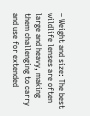– Weight and size: The best wildlife lenses are often large and heavy, making them challenging to carry and use for extended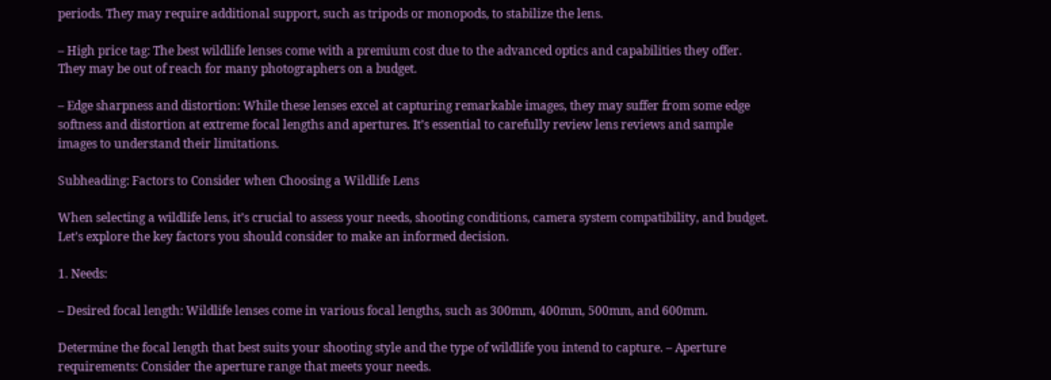periods. They may require additional support, such as tripods or monopods, to stabilize the lens.

– High price tag: The best wildlife lenses come with a premium cost due to the advanced optics and capabilities they offer. They may be out of reach for many photographers on a budget.

– Edge sharpness and distortion: While these lenses excel at capturing remarkable images, they may suffer from some edge softness and distortion at extreme focal lengths and apertures. It’s essential to carefully review lens reviews and sample images to understand their limitations.

Subheading: Factors to Consider when Choosing a Wildlife Lens

When selecting a wildlife lens, it’s crucial to assess your needs, shooting conditions, camera system compatibility, and budget. Let’s explore the key factors you should consider to make an informed decision.

1. Needs:

– Desired focal length: Wildlife lenses come in various focal lengths, such as 300mm, 400mm, 500mm, and 600mm.

Determine the focal length that best suits your shooting style and the type of wildlife you intend to capture. – Aperture requirements: Consider the aperture range that meets your needs.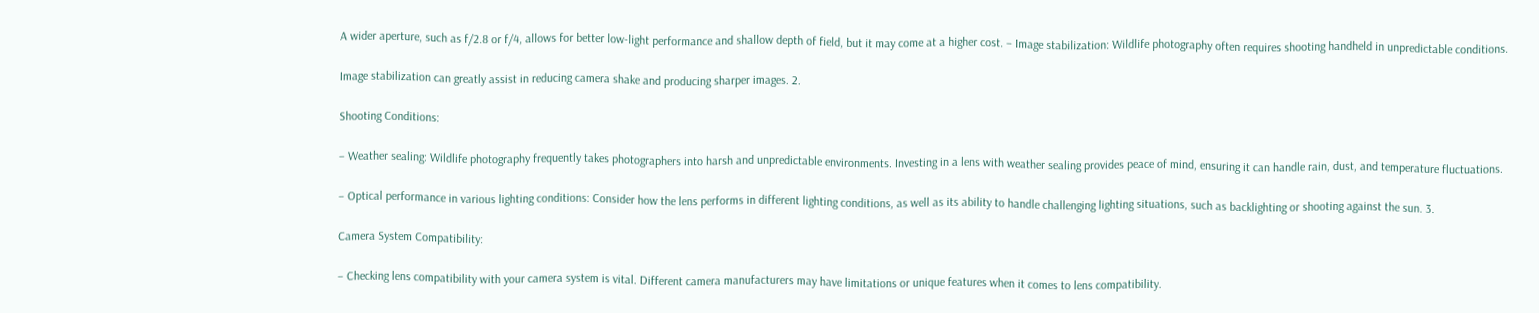A wider aperture, such as f/2.8 or f/4, allows for better low-light performance and shallow depth of field, but it may come at a higher cost. – Image stabilization: Wildlife photography often requires shooting handheld in unpredictable conditions.

Image stabilization can greatly assist in reducing camera shake and producing sharper images. 2.

Shooting Conditions:

– Weather sealing: Wildlife photography frequently takes photographers into harsh and unpredictable environments. Investing in a lens with weather sealing provides peace of mind, ensuring it can handle rain, dust, and temperature fluctuations.

– Optical performance in various lighting conditions: Consider how the lens performs in different lighting conditions, as well as its ability to handle challenging lighting situations, such as backlighting or shooting against the sun. 3.

Camera System Compatibility:

– Checking lens compatibility with your camera system is vital. Different camera manufacturers may have limitations or unique features when it comes to lens compatibility.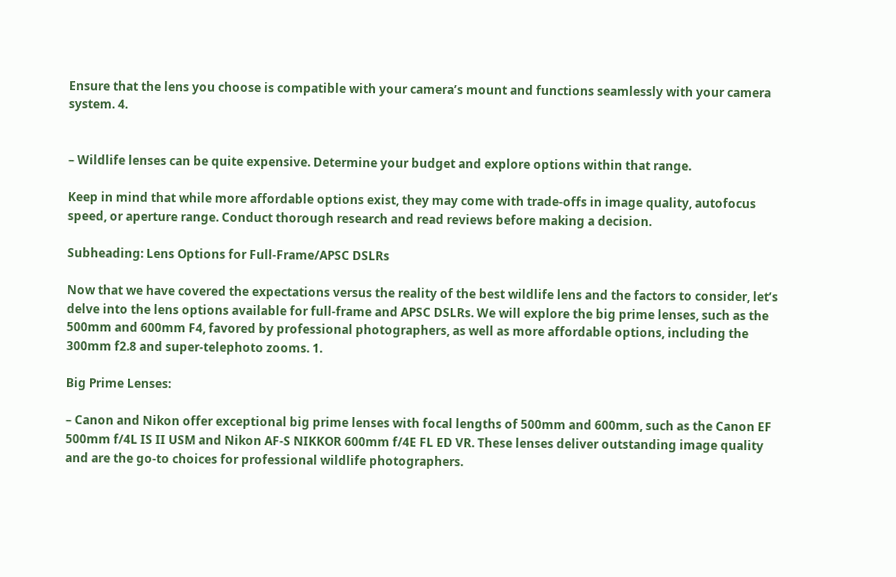Ensure that the lens you choose is compatible with your camera’s mount and functions seamlessly with your camera system. 4.


– Wildlife lenses can be quite expensive. Determine your budget and explore options within that range.

Keep in mind that while more affordable options exist, they may come with trade-offs in image quality, autofocus speed, or aperture range. Conduct thorough research and read reviews before making a decision.

Subheading: Lens Options for Full-Frame/APSC DSLRs

Now that we have covered the expectations versus the reality of the best wildlife lens and the factors to consider, let’s delve into the lens options available for full-frame and APSC DSLRs. We will explore the big prime lenses, such as the 500mm and 600mm F4, favored by professional photographers, as well as more affordable options, including the 300mm f2.8 and super-telephoto zooms. 1.

Big Prime Lenses:

– Canon and Nikon offer exceptional big prime lenses with focal lengths of 500mm and 600mm, such as the Canon EF 500mm f/4L IS II USM and Nikon AF-S NIKKOR 600mm f/4E FL ED VR. These lenses deliver outstanding image quality and are the go-to choices for professional wildlife photographers.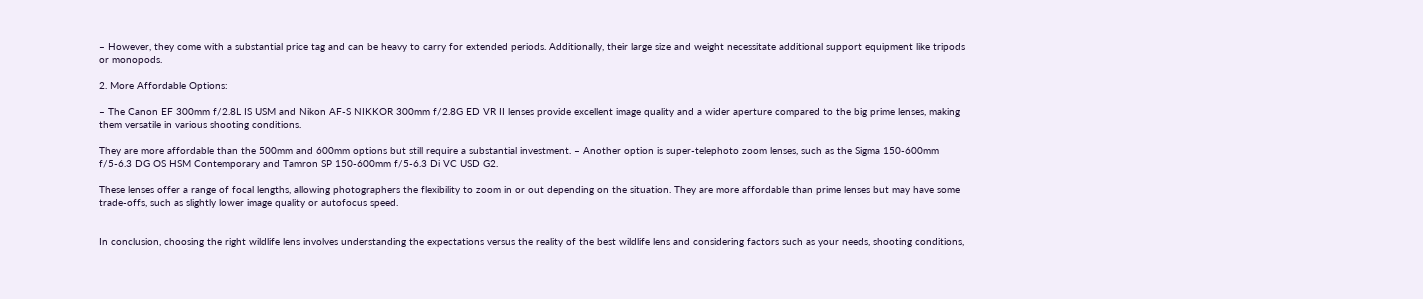– However, they come with a substantial price tag and can be heavy to carry for extended periods. Additionally, their large size and weight necessitate additional support equipment like tripods or monopods.

2. More Affordable Options:

– The Canon EF 300mm f/2.8L IS USM and Nikon AF-S NIKKOR 300mm f/2.8G ED VR II lenses provide excellent image quality and a wider aperture compared to the big prime lenses, making them versatile in various shooting conditions.

They are more affordable than the 500mm and 600mm options but still require a substantial investment. – Another option is super-telephoto zoom lenses, such as the Sigma 150-600mm f/5-6.3 DG OS HSM Contemporary and Tamron SP 150-600mm f/5-6.3 Di VC USD G2.

These lenses offer a range of focal lengths, allowing photographers the flexibility to zoom in or out depending on the situation. They are more affordable than prime lenses but may have some trade-offs, such as slightly lower image quality or autofocus speed.


In conclusion, choosing the right wildlife lens involves understanding the expectations versus the reality of the best wildlife lens and considering factors such as your needs, shooting conditions,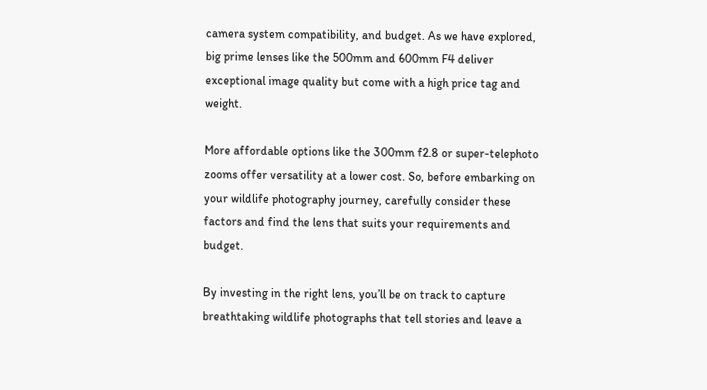camera system compatibility, and budget. As we have explored, big prime lenses like the 500mm and 600mm F4 deliver exceptional image quality but come with a high price tag and weight.

More affordable options like the 300mm f2.8 or super-telephoto zooms offer versatility at a lower cost. So, before embarking on your wildlife photography journey, carefully consider these factors and find the lens that suits your requirements and budget.

By investing in the right lens, you’ll be on track to capture breathtaking wildlife photographs that tell stories and leave a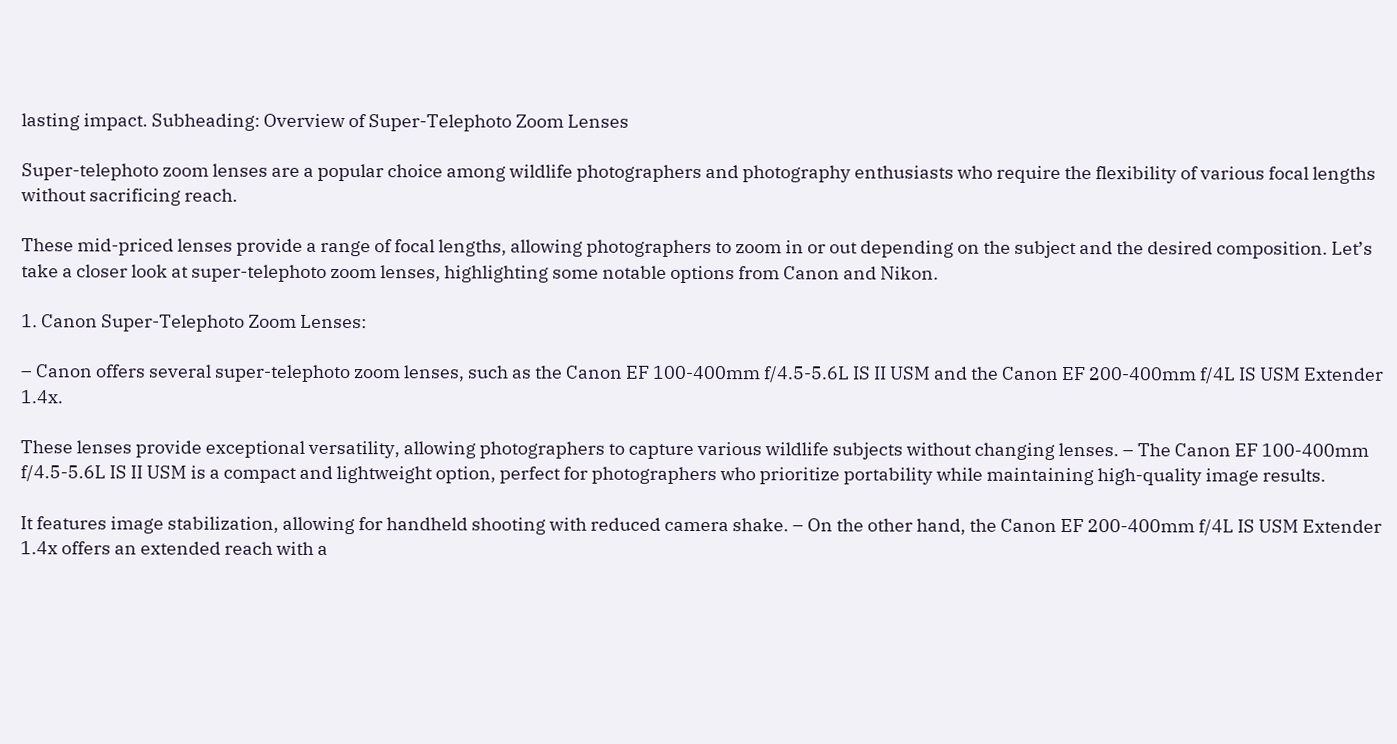lasting impact. Subheading: Overview of Super-Telephoto Zoom Lenses

Super-telephoto zoom lenses are a popular choice among wildlife photographers and photography enthusiasts who require the flexibility of various focal lengths without sacrificing reach.

These mid-priced lenses provide a range of focal lengths, allowing photographers to zoom in or out depending on the subject and the desired composition. Let’s take a closer look at super-telephoto zoom lenses, highlighting some notable options from Canon and Nikon.

1. Canon Super-Telephoto Zoom Lenses:

– Canon offers several super-telephoto zoom lenses, such as the Canon EF 100-400mm f/4.5-5.6L IS II USM and the Canon EF 200-400mm f/4L IS USM Extender 1.4x.

These lenses provide exceptional versatility, allowing photographers to capture various wildlife subjects without changing lenses. – The Canon EF 100-400mm f/4.5-5.6L IS II USM is a compact and lightweight option, perfect for photographers who prioritize portability while maintaining high-quality image results.

It features image stabilization, allowing for handheld shooting with reduced camera shake. – On the other hand, the Canon EF 200-400mm f/4L IS USM Extender 1.4x offers an extended reach with a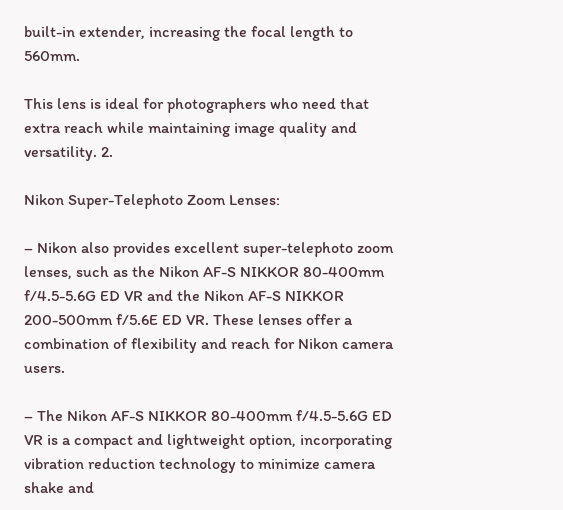built-in extender, increasing the focal length to 560mm.

This lens is ideal for photographers who need that extra reach while maintaining image quality and versatility. 2.

Nikon Super-Telephoto Zoom Lenses:

– Nikon also provides excellent super-telephoto zoom lenses, such as the Nikon AF-S NIKKOR 80-400mm f/4.5-5.6G ED VR and the Nikon AF-S NIKKOR 200-500mm f/5.6E ED VR. These lenses offer a combination of flexibility and reach for Nikon camera users.

– The Nikon AF-S NIKKOR 80-400mm f/4.5-5.6G ED VR is a compact and lightweight option, incorporating vibration reduction technology to minimize camera shake and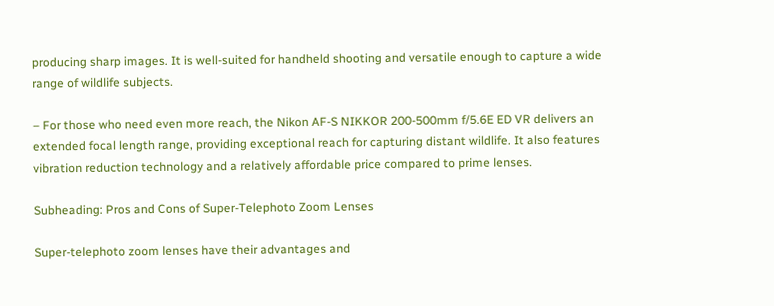producing sharp images. It is well-suited for handheld shooting and versatile enough to capture a wide range of wildlife subjects.

– For those who need even more reach, the Nikon AF-S NIKKOR 200-500mm f/5.6E ED VR delivers an extended focal length range, providing exceptional reach for capturing distant wildlife. It also features vibration reduction technology and a relatively affordable price compared to prime lenses.

Subheading: Pros and Cons of Super-Telephoto Zoom Lenses

Super-telephoto zoom lenses have their advantages and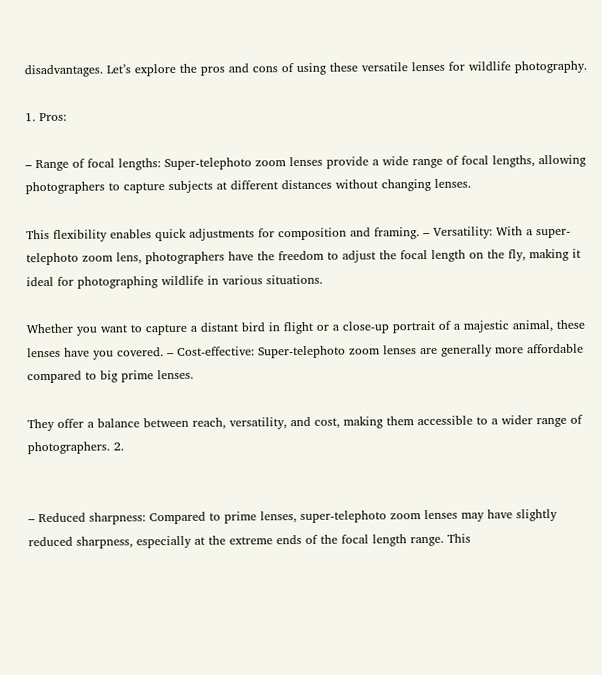disadvantages. Let’s explore the pros and cons of using these versatile lenses for wildlife photography.

1. Pros:

– Range of focal lengths: Super-telephoto zoom lenses provide a wide range of focal lengths, allowing photographers to capture subjects at different distances without changing lenses.

This flexibility enables quick adjustments for composition and framing. – Versatility: With a super-telephoto zoom lens, photographers have the freedom to adjust the focal length on the fly, making it ideal for photographing wildlife in various situations.

Whether you want to capture a distant bird in flight or a close-up portrait of a majestic animal, these lenses have you covered. – Cost-effective: Super-telephoto zoom lenses are generally more affordable compared to big prime lenses.

They offer a balance between reach, versatility, and cost, making them accessible to a wider range of photographers. 2.


– Reduced sharpness: Compared to prime lenses, super-telephoto zoom lenses may have slightly reduced sharpness, especially at the extreme ends of the focal length range. This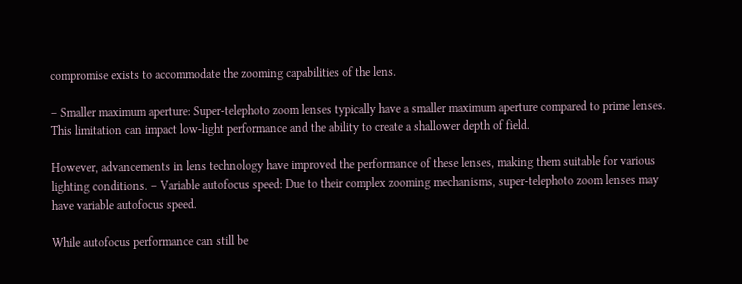compromise exists to accommodate the zooming capabilities of the lens.

– Smaller maximum aperture: Super-telephoto zoom lenses typically have a smaller maximum aperture compared to prime lenses. This limitation can impact low-light performance and the ability to create a shallower depth of field.

However, advancements in lens technology have improved the performance of these lenses, making them suitable for various lighting conditions. – Variable autofocus speed: Due to their complex zooming mechanisms, super-telephoto zoom lenses may have variable autofocus speed.

While autofocus performance can still be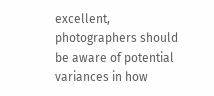excellent, photographers should be aware of potential variances in how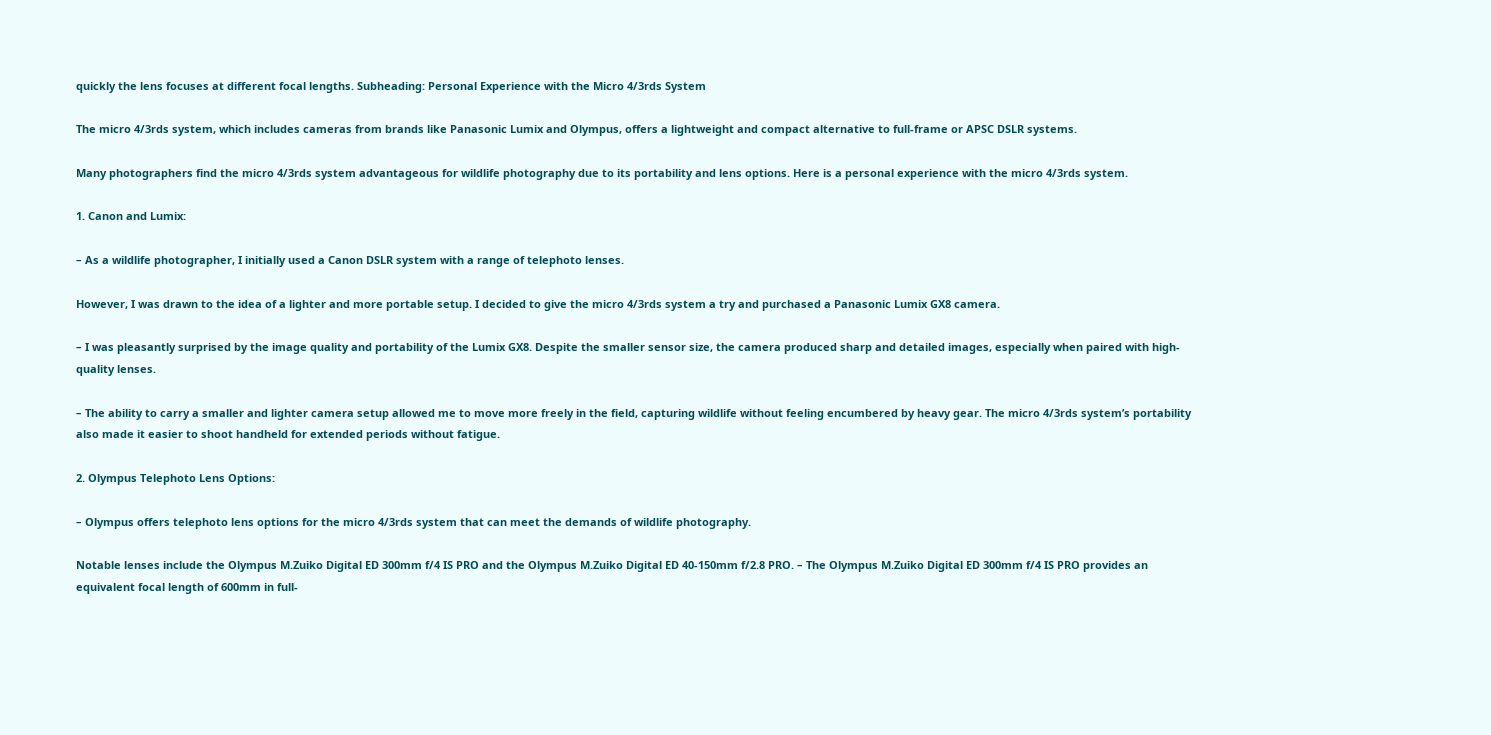quickly the lens focuses at different focal lengths. Subheading: Personal Experience with the Micro 4/3rds System

The micro 4/3rds system, which includes cameras from brands like Panasonic Lumix and Olympus, offers a lightweight and compact alternative to full-frame or APSC DSLR systems.

Many photographers find the micro 4/3rds system advantageous for wildlife photography due to its portability and lens options. Here is a personal experience with the micro 4/3rds system.

1. Canon and Lumix:

– As a wildlife photographer, I initially used a Canon DSLR system with a range of telephoto lenses.

However, I was drawn to the idea of a lighter and more portable setup. I decided to give the micro 4/3rds system a try and purchased a Panasonic Lumix GX8 camera.

– I was pleasantly surprised by the image quality and portability of the Lumix GX8. Despite the smaller sensor size, the camera produced sharp and detailed images, especially when paired with high-quality lenses.

– The ability to carry a smaller and lighter camera setup allowed me to move more freely in the field, capturing wildlife without feeling encumbered by heavy gear. The micro 4/3rds system’s portability also made it easier to shoot handheld for extended periods without fatigue.

2. Olympus Telephoto Lens Options:

– Olympus offers telephoto lens options for the micro 4/3rds system that can meet the demands of wildlife photography.

Notable lenses include the Olympus M.Zuiko Digital ED 300mm f/4 IS PRO and the Olympus M.Zuiko Digital ED 40-150mm f/2.8 PRO. – The Olympus M.Zuiko Digital ED 300mm f/4 IS PRO provides an equivalent focal length of 600mm in full-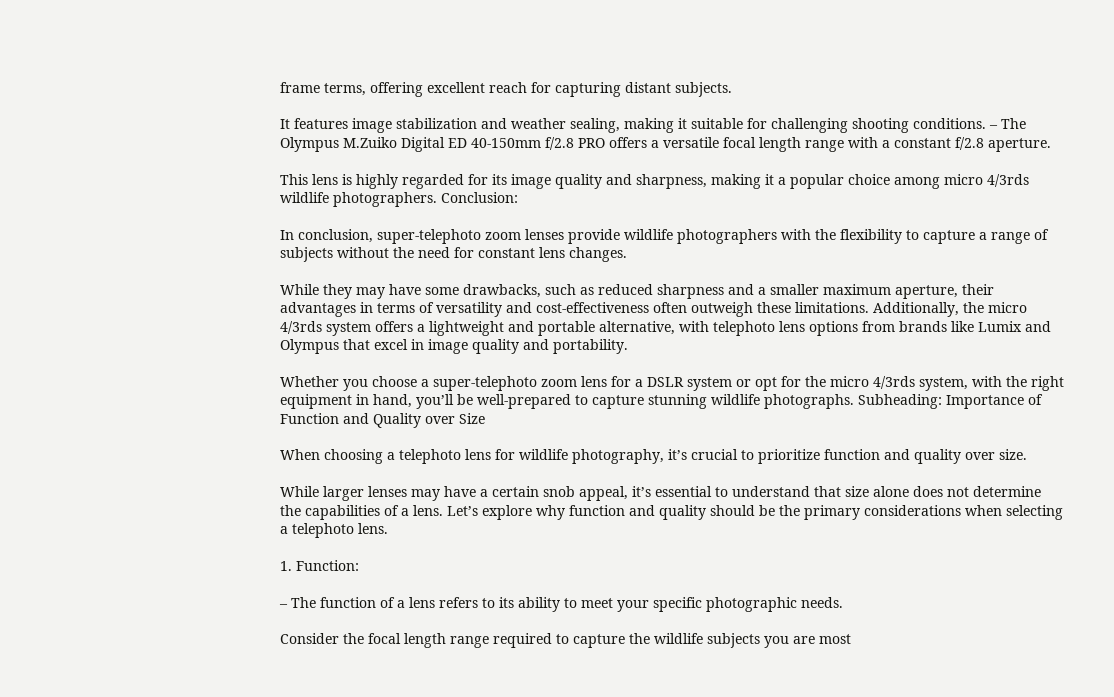frame terms, offering excellent reach for capturing distant subjects.

It features image stabilization and weather sealing, making it suitable for challenging shooting conditions. – The Olympus M.Zuiko Digital ED 40-150mm f/2.8 PRO offers a versatile focal length range with a constant f/2.8 aperture.

This lens is highly regarded for its image quality and sharpness, making it a popular choice among micro 4/3rds wildlife photographers. Conclusion:

In conclusion, super-telephoto zoom lenses provide wildlife photographers with the flexibility to capture a range of subjects without the need for constant lens changes.

While they may have some drawbacks, such as reduced sharpness and a smaller maximum aperture, their advantages in terms of versatility and cost-effectiveness often outweigh these limitations. Additionally, the micro 4/3rds system offers a lightweight and portable alternative, with telephoto lens options from brands like Lumix and Olympus that excel in image quality and portability.

Whether you choose a super-telephoto zoom lens for a DSLR system or opt for the micro 4/3rds system, with the right equipment in hand, you’ll be well-prepared to capture stunning wildlife photographs. Subheading: Importance of Function and Quality over Size

When choosing a telephoto lens for wildlife photography, it’s crucial to prioritize function and quality over size.

While larger lenses may have a certain snob appeal, it’s essential to understand that size alone does not determine the capabilities of a lens. Let’s explore why function and quality should be the primary considerations when selecting a telephoto lens.

1. Function:

– The function of a lens refers to its ability to meet your specific photographic needs.

Consider the focal length range required to capture the wildlife subjects you are most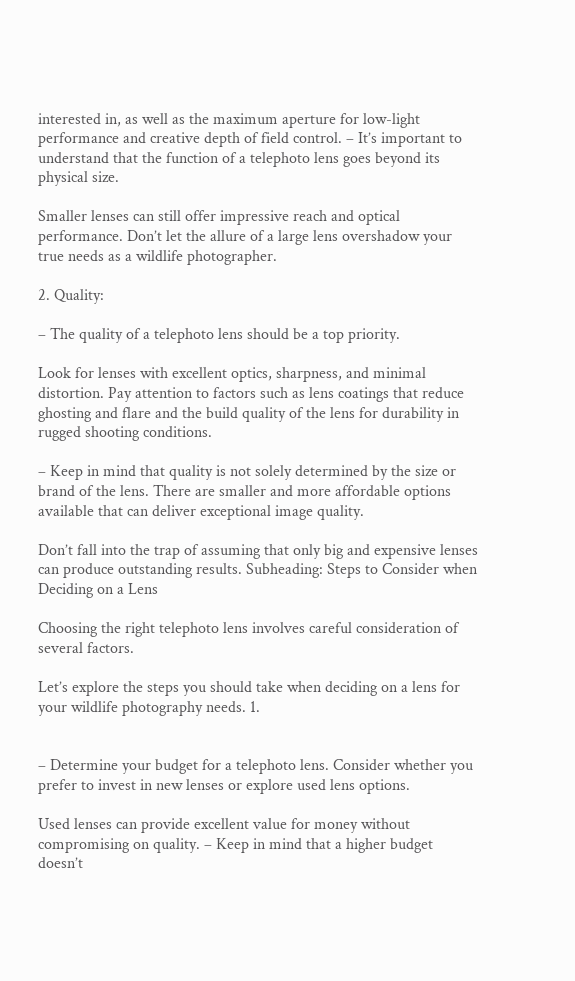interested in, as well as the maximum aperture for low-light performance and creative depth of field control. – It’s important to understand that the function of a telephoto lens goes beyond its physical size.

Smaller lenses can still offer impressive reach and optical performance. Don’t let the allure of a large lens overshadow your true needs as a wildlife photographer.

2. Quality:

– The quality of a telephoto lens should be a top priority.

Look for lenses with excellent optics, sharpness, and minimal distortion. Pay attention to factors such as lens coatings that reduce ghosting and flare and the build quality of the lens for durability in rugged shooting conditions.

– Keep in mind that quality is not solely determined by the size or brand of the lens. There are smaller and more affordable options available that can deliver exceptional image quality.

Don’t fall into the trap of assuming that only big and expensive lenses can produce outstanding results. Subheading: Steps to Consider when Deciding on a Lens

Choosing the right telephoto lens involves careful consideration of several factors.

Let’s explore the steps you should take when deciding on a lens for your wildlife photography needs. 1.


– Determine your budget for a telephoto lens. Consider whether you prefer to invest in new lenses or explore used lens options.

Used lenses can provide excellent value for money without compromising on quality. – Keep in mind that a higher budget doesn’t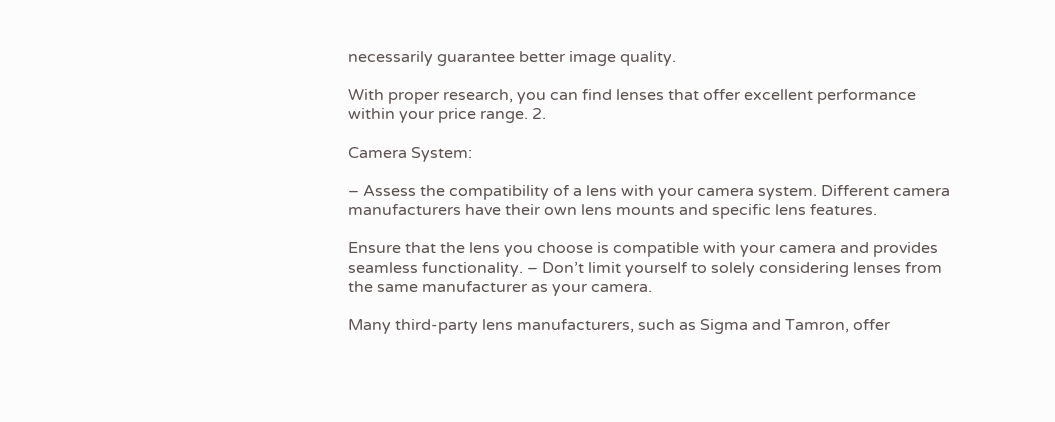necessarily guarantee better image quality.

With proper research, you can find lenses that offer excellent performance within your price range. 2.

Camera System:

– Assess the compatibility of a lens with your camera system. Different camera manufacturers have their own lens mounts and specific lens features.

Ensure that the lens you choose is compatible with your camera and provides seamless functionality. – Don’t limit yourself to solely considering lenses from the same manufacturer as your camera.

Many third-party lens manufacturers, such as Sigma and Tamron, offer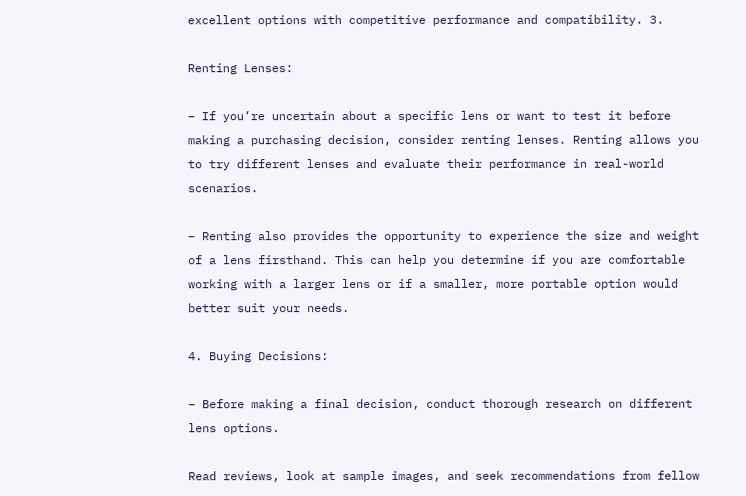excellent options with competitive performance and compatibility. 3.

Renting Lenses:

– If you’re uncertain about a specific lens or want to test it before making a purchasing decision, consider renting lenses. Renting allows you to try different lenses and evaluate their performance in real-world scenarios.

– Renting also provides the opportunity to experience the size and weight of a lens firsthand. This can help you determine if you are comfortable working with a larger lens or if a smaller, more portable option would better suit your needs.

4. Buying Decisions:

– Before making a final decision, conduct thorough research on different lens options.

Read reviews, look at sample images, and seek recommendations from fellow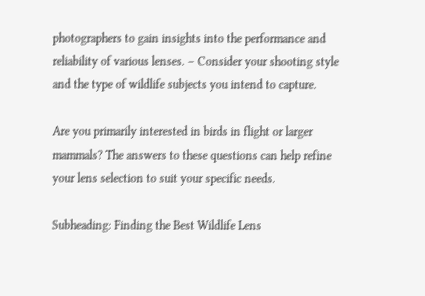photographers to gain insights into the performance and reliability of various lenses. – Consider your shooting style and the type of wildlife subjects you intend to capture.

Are you primarily interested in birds in flight or larger mammals? The answers to these questions can help refine your lens selection to suit your specific needs.

Subheading: Finding the Best Wildlife Lens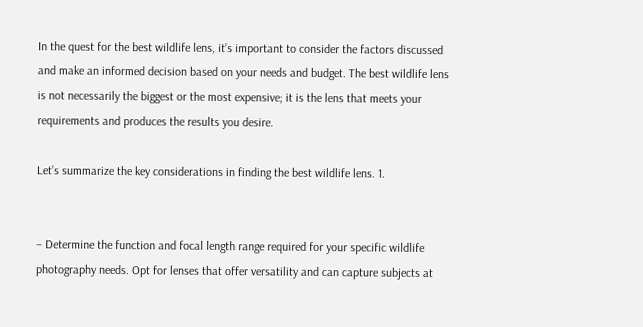In the quest for the best wildlife lens, it’s important to consider the factors discussed and make an informed decision based on your needs and budget. The best wildlife lens is not necessarily the biggest or the most expensive; it is the lens that meets your requirements and produces the results you desire.

Let’s summarize the key considerations in finding the best wildlife lens. 1.


– Determine the function and focal length range required for your specific wildlife photography needs. Opt for lenses that offer versatility and can capture subjects at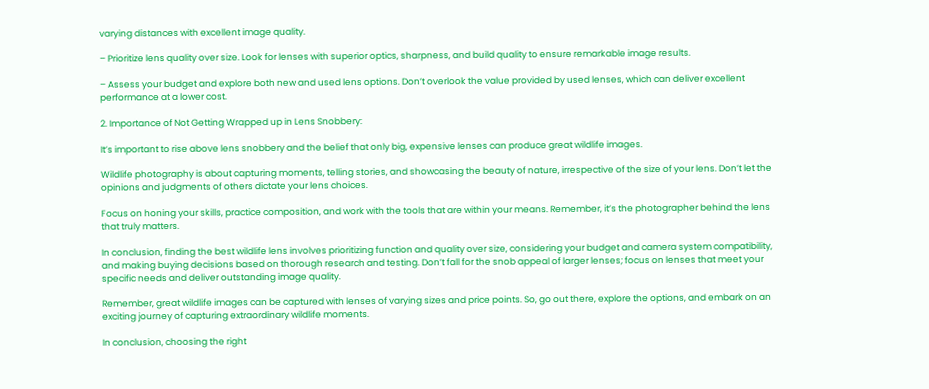varying distances with excellent image quality.

– Prioritize lens quality over size. Look for lenses with superior optics, sharpness, and build quality to ensure remarkable image results.

– Assess your budget and explore both new and used lens options. Don’t overlook the value provided by used lenses, which can deliver excellent performance at a lower cost.

2. Importance of Not Getting Wrapped up in Lens Snobbery:

It’s important to rise above lens snobbery and the belief that only big, expensive lenses can produce great wildlife images.

Wildlife photography is about capturing moments, telling stories, and showcasing the beauty of nature, irrespective of the size of your lens. Don’t let the opinions and judgments of others dictate your lens choices.

Focus on honing your skills, practice composition, and work with the tools that are within your means. Remember, it’s the photographer behind the lens that truly matters.

In conclusion, finding the best wildlife lens involves prioritizing function and quality over size, considering your budget and camera system compatibility, and making buying decisions based on thorough research and testing. Don’t fall for the snob appeal of larger lenses; focus on lenses that meet your specific needs and deliver outstanding image quality.

Remember, great wildlife images can be captured with lenses of varying sizes and price points. So, go out there, explore the options, and embark on an exciting journey of capturing extraordinary wildlife moments.

In conclusion, choosing the right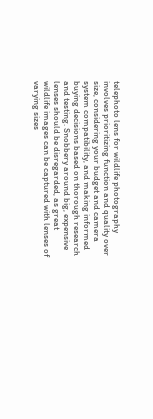telephoto lens for wildlife photography involves prioritizing function and quality over size, considering your budget and camera system compatibility, and making informed buying decisions based on thorough research and testing. Snobbery around big, expensive lenses should be disregarded, as great wildlife images can be captured with lenses of varying sizes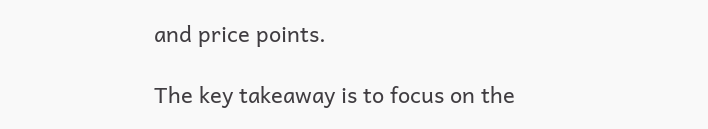and price points.

The key takeaway is to focus on the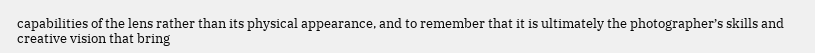capabilities of the lens rather than its physical appearance, and to remember that it is ultimately the photographer’s skills and creative vision that bring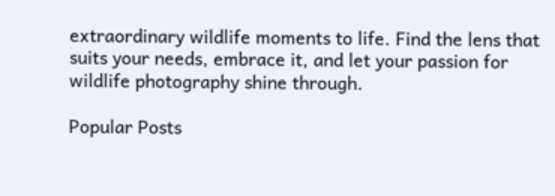extraordinary wildlife moments to life. Find the lens that suits your needs, embrace it, and let your passion for wildlife photography shine through.

Popular Posts